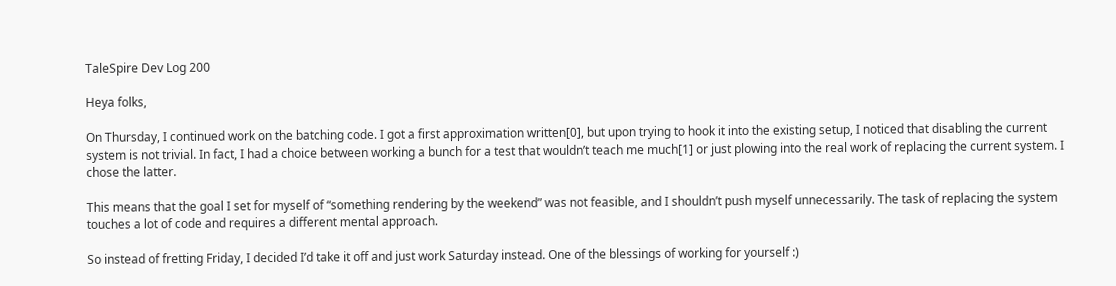TaleSpire Dev Log 200

Heya folks,

On Thursday, I continued work on the batching code. I got a first approximation written[0], but upon trying to hook it into the existing setup, I noticed that disabling the current system is not trivial. In fact, I had a choice between working a bunch for a test that wouldn’t teach me much[1] or just plowing into the real work of replacing the current system. I chose the latter.

This means that the goal I set for myself of “something rendering by the weekend” was not feasible, and I shouldn’t push myself unnecessarily. The task of replacing the system touches a lot of code and requires a different mental approach.

So instead of fretting Friday, I decided I’d take it off and just work Saturday instead. One of the blessings of working for yourself :)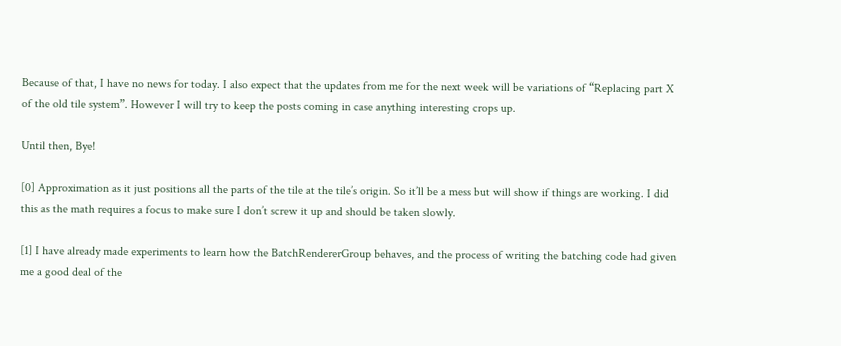Because of that, I have no news for today. I also expect that the updates from me for the next week will be variations of “Replacing part X of the old tile system”. However I will try to keep the posts coming in case anything interesting crops up.

Until then, Bye!

[0] Approximation as it just positions all the parts of the tile at the tile’s origin. So it’ll be a mess but will show if things are working. I did this as the math requires a focus to make sure I don’t screw it up and should be taken slowly.

[1] I have already made experiments to learn how the BatchRendererGroup behaves, and the process of writing the batching code had given me a good deal of the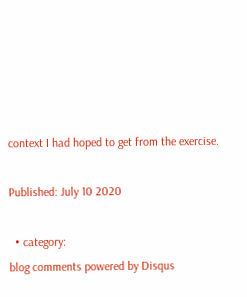context I had hoped to get from the exercise.

Published: July 10 2020

  • category:
blog comments powered by Disqus